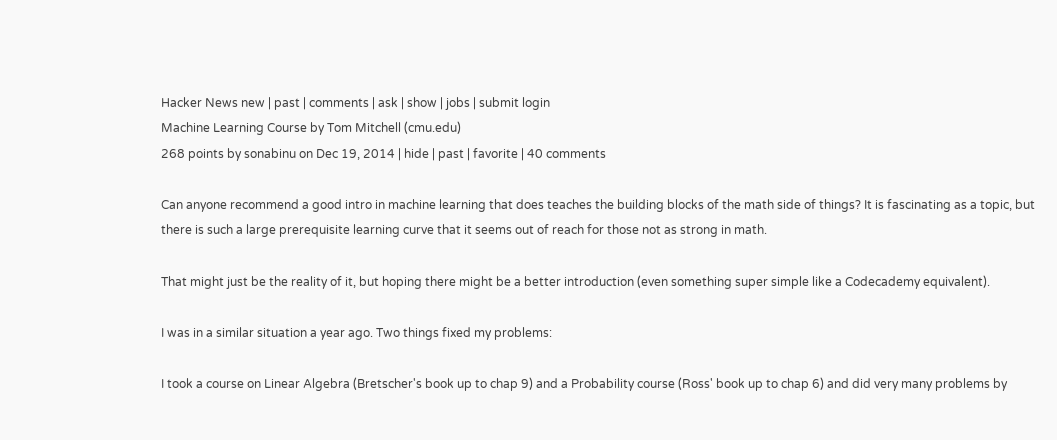Hacker News new | past | comments | ask | show | jobs | submit login
Machine Learning Course by Tom Mitchell (cmu.edu)
268 points by sonabinu on Dec 19, 2014 | hide | past | favorite | 40 comments

Can anyone recommend a good intro in machine learning that does teaches the building blocks of the math side of things? It is fascinating as a topic, but there is such a large prerequisite learning curve that it seems out of reach for those not as strong in math.

That might just be the reality of it, but hoping there might be a better introduction (even something super simple like a Codecademy equivalent).

I was in a similar situation a year ago. Two things fixed my problems:

I took a course on Linear Algebra (Bretscher's book up to chap 9) and a Probability course (Ross' book up to chap 6) and did very many problems by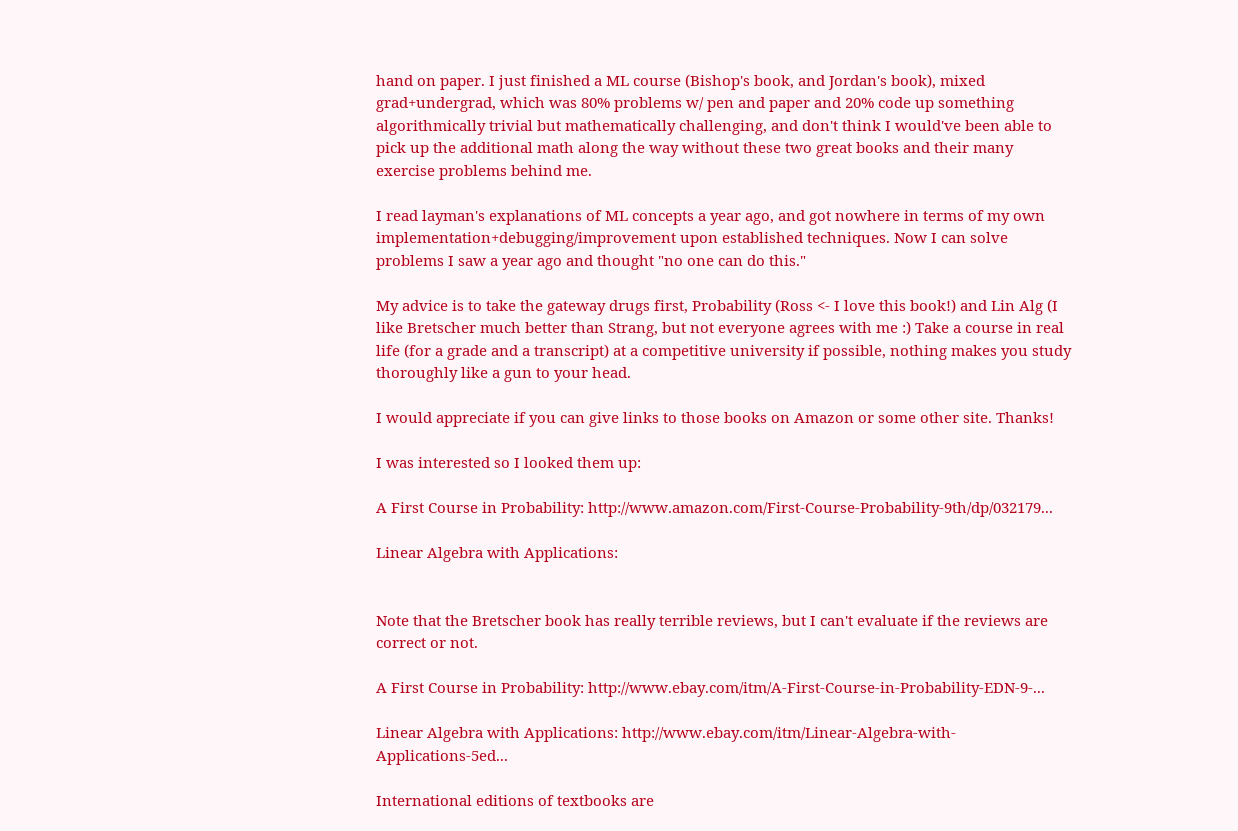hand on paper. I just finished a ML course (Bishop's book, and Jordan's book), mixed grad+undergrad, which was 80% problems w/ pen and paper and 20% code up something algorithmically trivial but mathematically challenging, and don't think I would've been able to pick up the additional math along the way without these two great books and their many exercise problems behind me.

I read layman's explanations of ML concepts a year ago, and got nowhere in terms of my own implementation+debugging/improvement upon established techniques. Now I can solve problems I saw a year ago and thought "no one can do this."

My advice is to take the gateway drugs first, Probability (Ross <- I love this book!) and Lin Alg (I like Bretscher much better than Strang, but not everyone agrees with me :) Take a course in real life (for a grade and a transcript) at a competitive university if possible, nothing makes you study thoroughly like a gun to your head.

I would appreciate if you can give links to those books on Amazon or some other site. Thanks!

I was interested so I looked them up:

A First Course in Probability: http://www.amazon.com/First-Course-Probability-9th/dp/032179...

Linear Algebra with Applications:


Note that the Bretscher book has really terrible reviews, but I can't evaluate if the reviews are correct or not.

A First Course in Probability: http://www.ebay.com/itm/A-First-Course-in-Probability-EDN-9-...

Linear Algebra with Applications: http://www.ebay.com/itm/Linear-Algebra-with-Applications-5ed...

International editions of textbooks are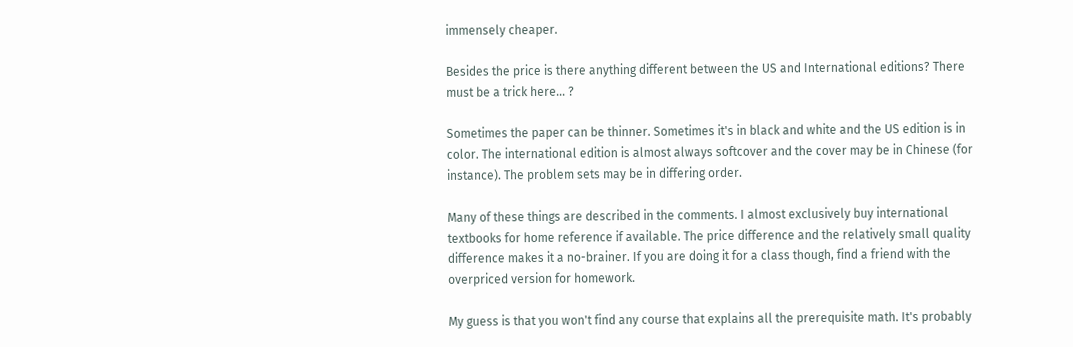immensely cheaper.

Besides the price is there anything different between the US and International editions? There must be a trick here... ?

Sometimes the paper can be thinner. Sometimes it's in black and white and the US edition is in color. The international edition is almost always softcover and the cover may be in Chinese (for instance). The problem sets may be in differing order.

Many of these things are described in the comments. I almost exclusively buy international textbooks for home reference if available. The price difference and the relatively small quality difference makes it a no-brainer. If you are doing it for a class though, find a friend with the overpriced version for homework.

My guess is that you won't find any course that explains all the prerequisite math. It's probably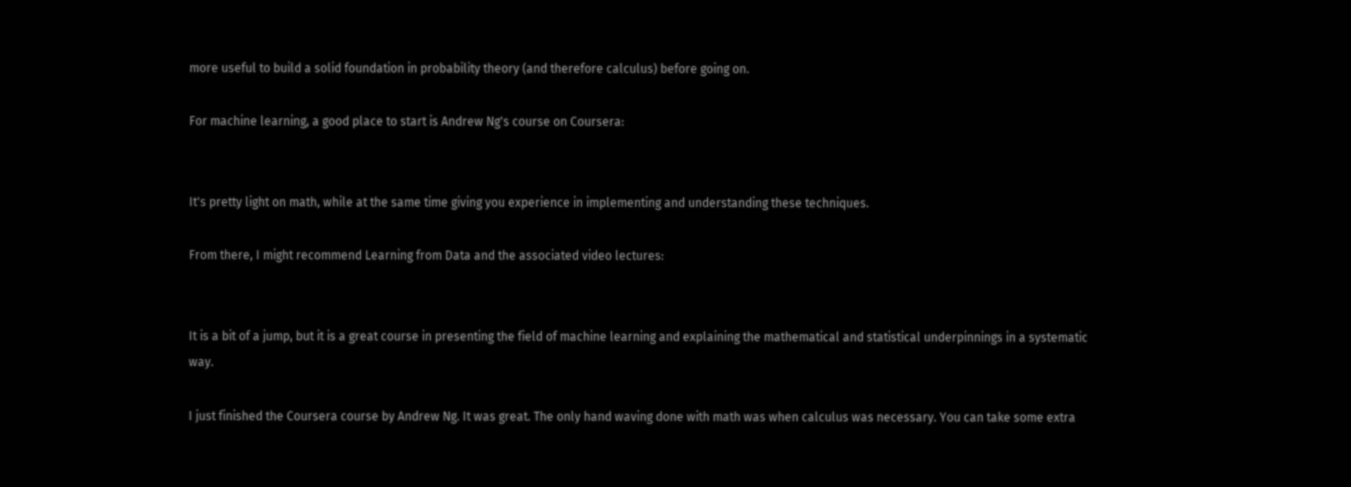more useful to build a solid foundation in probability theory (and therefore calculus) before going on.

For machine learning, a good place to start is Andrew Ng's course on Coursera:


It's pretty light on math, while at the same time giving you experience in implementing and understanding these techniques.

From there, I might recommend Learning from Data and the associated video lectures:


It is a bit of a jump, but it is a great course in presenting the field of machine learning and explaining the mathematical and statistical underpinnings in a systematic way.

I just finished the Coursera course by Andrew Ng. It was great. The only hand waving done with math was when calculus was necessary. You can take some extra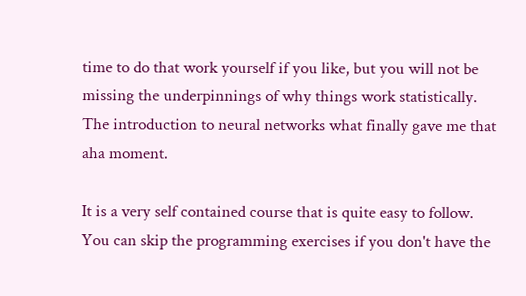time to do that work yourself if you like, but you will not be missing the underpinnings of why things work statistically. The introduction to neural networks what finally gave me that aha moment.

It is a very self contained course that is quite easy to follow. You can skip the programming exercises if you don't have the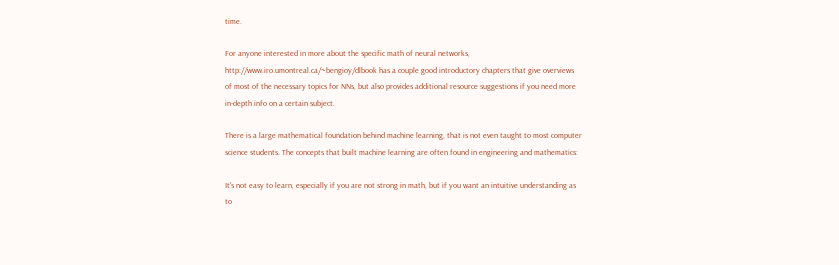time.

For anyone interested in more about the specific math of neural networks, http://www.iro.umontreal.ca/~bengioy/dlbook has a couple good introductory chapters that give overviews of most of the necessary topics for NNs, but also provides additional resource suggestions if you need more in-depth info on a certain subject.

There is a large mathematical foundation behind machine learning, that is not even taught to most computer science students. The concepts that built machine learning are often found in engineering and mathematics:

It's not easy to learn, especially if you are not strong in math, but if you want an intuitive understanding as to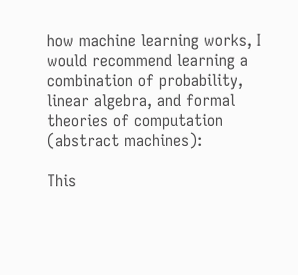how machine learning works, I would recommend learning a combination of probability, linear algebra, and formal theories of computation (abstract machines):

This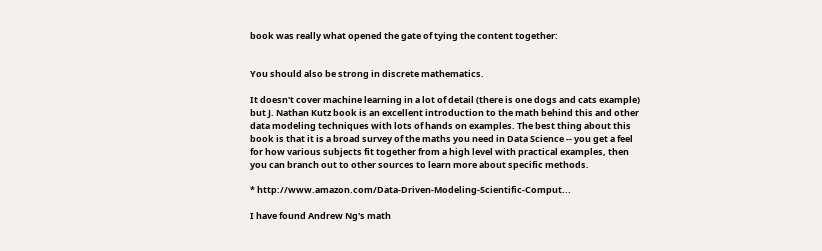book was really what opened the gate of tying the content together:


You should also be strong in discrete mathematics.

It doesn't cover machine learning in a lot of detail (there is one dogs and cats example) but J. Nathan Kutz book is an excellent introduction to the math behind this and other data modeling techniques with lots of hands on examples. The best thing about this book is that it is a broad survey of the maths you need in Data Science -- you get a feel for how various subjects fit together from a high level with practical examples, then you can branch out to other sources to learn more about specific methods.

* http://www.amazon.com/Data-Driven-Modeling-Scientific-Comput...

I have found Andrew Ng's math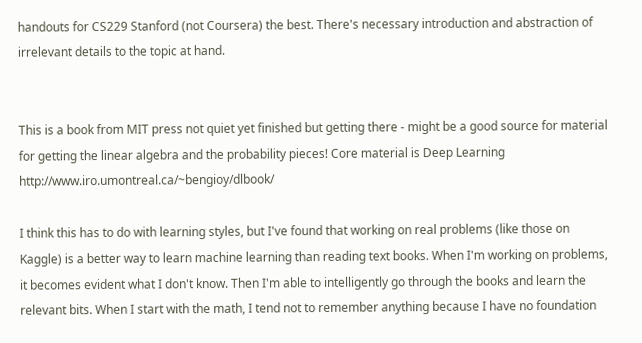handouts for CS229 Stanford (not Coursera) the best. There's necessary introduction and abstraction of irrelevant details to the topic at hand.


This is a book from MIT press not quiet yet finished but getting there - might be a good source for material for getting the linear algebra and the probability pieces! Core material is Deep Learning http://www.iro.umontreal.ca/~bengioy/dlbook/

I think this has to do with learning styles, but I've found that working on real problems (like those on Kaggle) is a better way to learn machine learning than reading text books. When I'm working on problems, it becomes evident what I don't know. Then I'm able to intelligently go through the books and learn the relevant bits. When I start with the math, I tend not to remember anything because I have no foundation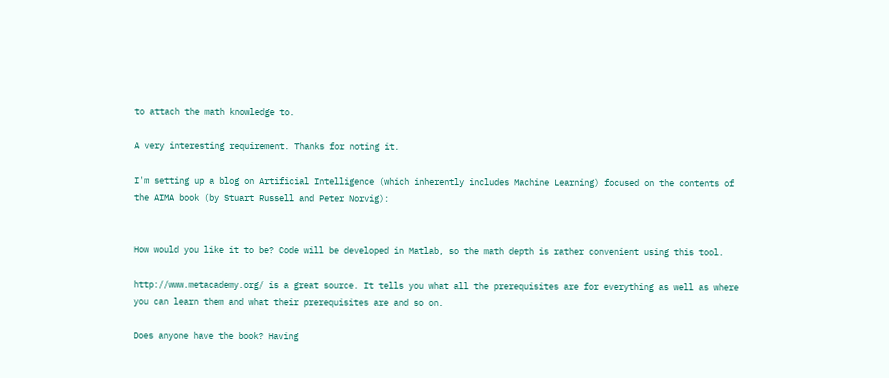to attach the math knowledge to.

A very interesting requirement. Thanks for noting it.

I'm setting up a blog on Artificial Intelligence (which inherently includes Machine Learning) focused on the contents of the AIMA book (by Stuart Russell and Peter Norvig):


How would you like it to be? Code will be developed in Matlab, so the math depth is rather convenient using this tool.

http://www.metacademy.org/ is a great source. It tells you what all the prerequisites are for everything as well as where you can learn them and what their prerequisites are and so on.

Does anyone have the book? Having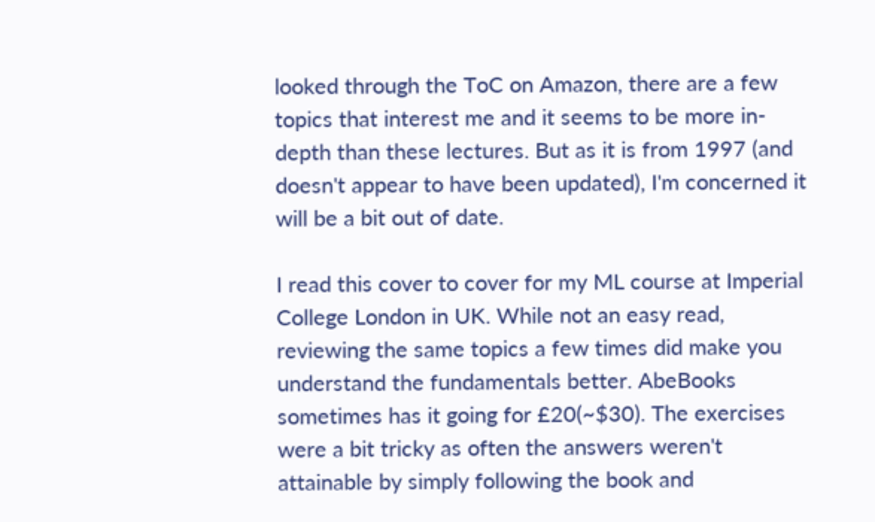looked through the ToC on Amazon, there are a few topics that interest me and it seems to be more in-depth than these lectures. But as it is from 1997 (and doesn't appear to have been updated), I'm concerned it will be a bit out of date.

I read this cover to cover for my ML course at Imperial College London in UK. While not an easy read, reviewing the same topics a few times did make you understand the fundamentals better. AbeBooks sometimes has it going for £20(~$30). The exercises were a bit tricky as often the answers weren't attainable by simply following the book and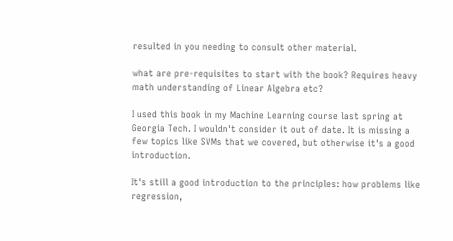resulted in you needing to consult other material.

what are pre-requisites to start with the book? Requires heavy math understanding of Linear Algebra etc?

I used this book in my Machine Learning course last spring at Georgia Tech. I wouldn't consider it out of date. It is missing a few topics like SVMs that we covered, but otherwise it's a good introduction.

It's still a good introduction to the principles: how problems like regression,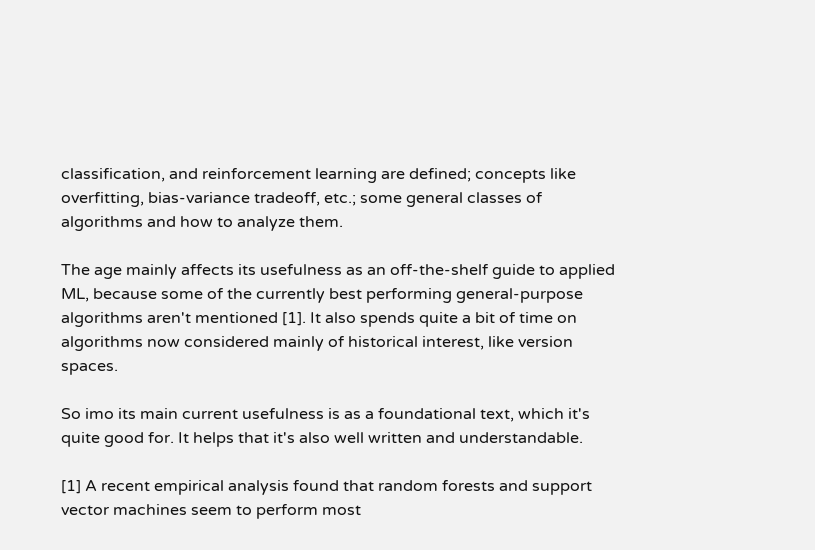classification, and reinforcement learning are defined; concepts like overfitting, bias-variance tradeoff, etc.; some general classes of algorithms and how to analyze them.

The age mainly affects its usefulness as an off-the-shelf guide to applied ML, because some of the currently best performing general-purpose algorithms aren't mentioned [1]. It also spends quite a bit of time on algorithms now considered mainly of historical interest, like version spaces.

So imo its main current usefulness is as a foundational text, which it's quite good for. It helps that it's also well written and understandable.

[1] A recent empirical analysis found that random forests and support vector machines seem to perform most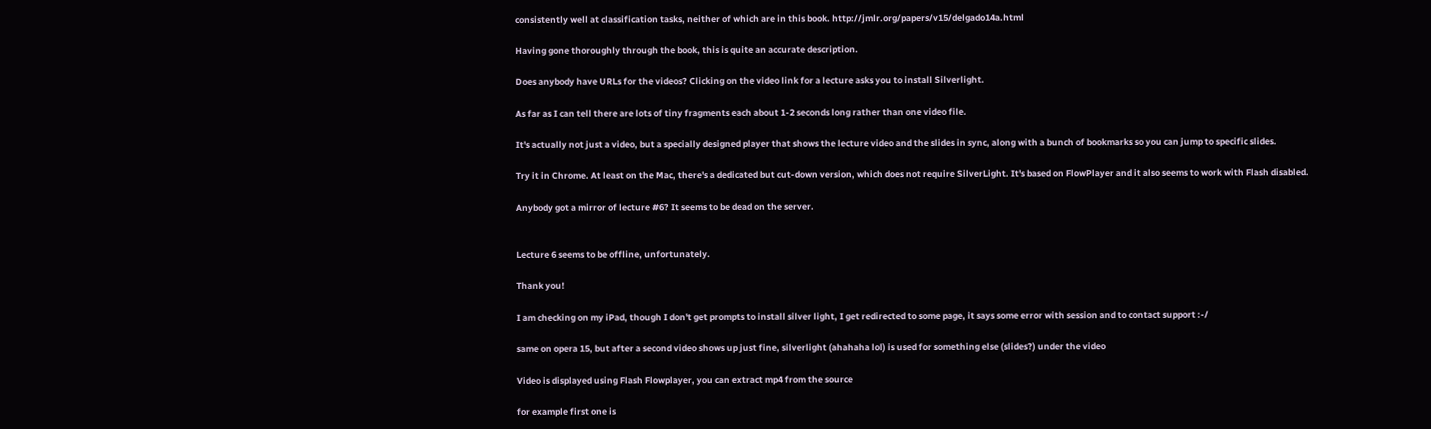consistently well at classification tasks, neither of which are in this book. http://jmlr.org/papers/v15/delgado14a.html

Having gone thoroughly through the book, this is quite an accurate description.

Does anybody have URLs for the videos? Clicking on the video link for a lecture asks you to install Silverlight.

As far as I can tell there are lots of tiny fragments each about 1-2 seconds long rather than one video file.

It's actually not just a video, but a specially designed player that shows the lecture video and the slides in sync, along with a bunch of bookmarks so you can jump to specific slides.

Try it in Chrome. At least on the Mac, there's a dedicated but cut-down version, which does not require SilverLight. It's based on FlowPlayer and it also seems to work with Flash disabled.

Anybody got a mirror of lecture #6? It seems to be dead on the server.


Lecture 6 seems to be offline, unfortunately.

Thank you!

I am checking on my iPad, though I don't get prompts to install silver light, I get redirected to some page, it says some error with session and to contact support :-/

same on opera 15, but after a second video shows up just fine, silverlight (ahahaha lol) is used for something else (slides?) under the video

Video is displayed using Flash Flowplayer, you can extract mp4 from the source

for example first one is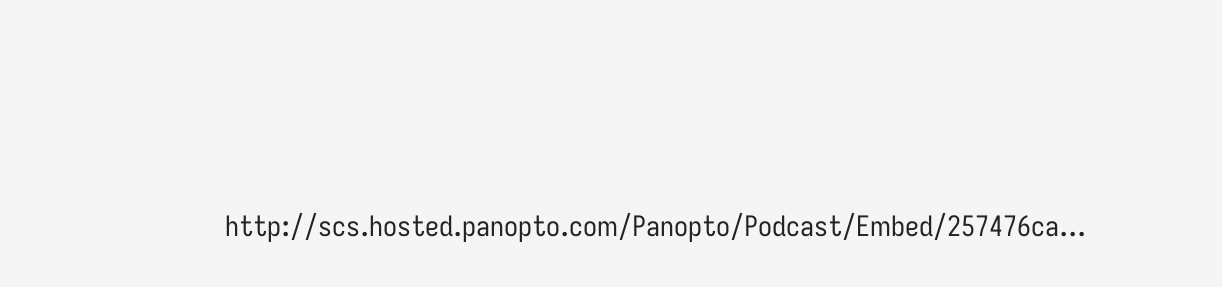http://scs.hosted.panopto.com/Panopto/Podcast/Embed/257476ca...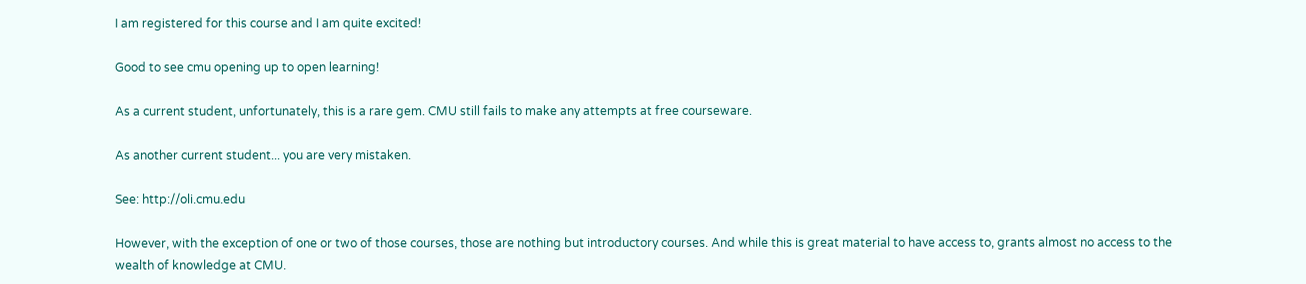I am registered for this course and I am quite excited!

Good to see cmu opening up to open learning!

As a current student, unfortunately, this is a rare gem. CMU still fails to make any attempts at free courseware.

As another current student... you are very mistaken.

See: http://oli.cmu.edu

However, with the exception of one or two of those courses, those are nothing but introductory courses. And while this is great material to have access to, grants almost no access to the wealth of knowledge at CMU.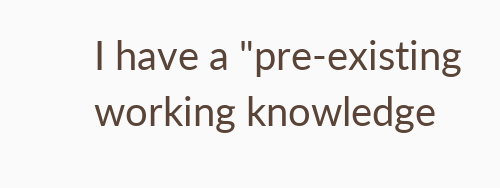I have a "pre-existing working knowledge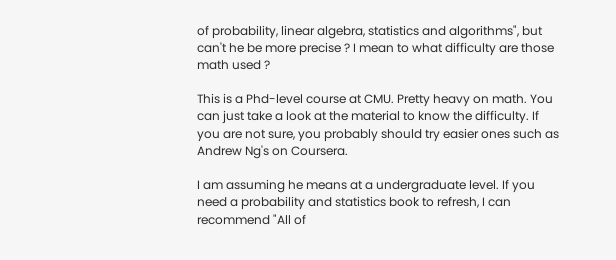of probability, linear algebra, statistics and algorithms", but can't he be more precise ? I mean to what difficulty are those math used ?

This is a Phd-level course at CMU. Pretty heavy on math. You can just take a look at the material to know the difficulty. If you are not sure, you probably should try easier ones such as Andrew Ng's on Coursera.

I am assuming he means at a undergraduate level. If you need a probability and statistics book to refresh, I can recommend "All of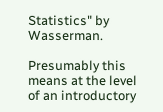Statistics" by Wasserman.

Presumably this means at the level of an introductory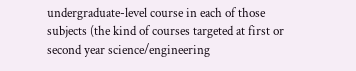undergraduate-level course in each of those subjects (the kind of courses targeted at first or second year science/engineering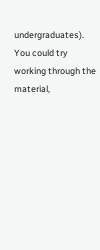undergraduates). You could try working through the material,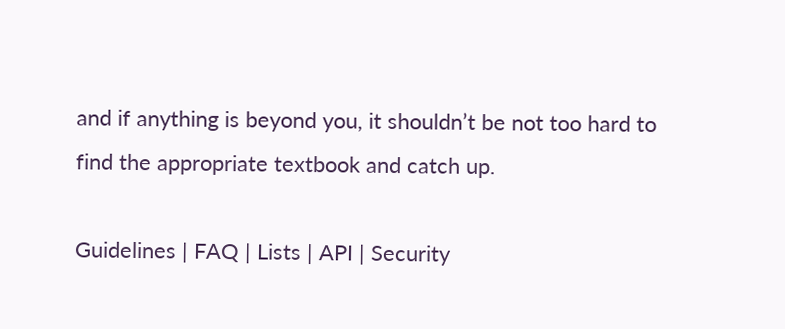and if anything is beyond you, it shouldn’t be not too hard to find the appropriate textbook and catch up.

Guidelines | FAQ | Lists | API | Security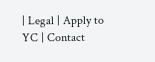| Legal | Apply to YC | Contact